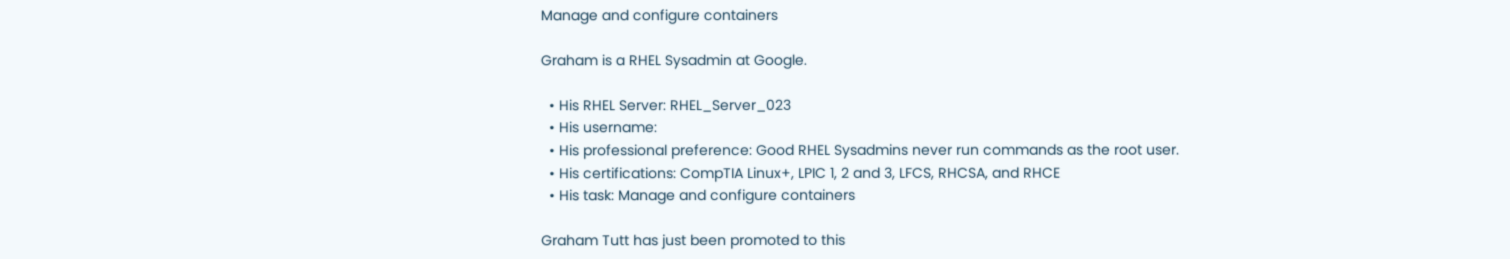Manage and configure containers

Graham is a RHEL Sysadmin at Google.

  • His RHEL Server: RHEL_Server_023
  • His username:
  • His professional preference: Good RHEL Sysadmins never run commands as the root user.
  • His certifications: CompTIA Linux+, LPIC 1, 2 and 3, LFCS, RHCSA, and RHCE
  • His task: Manage and configure containers

Graham Tutt has just been promoted to this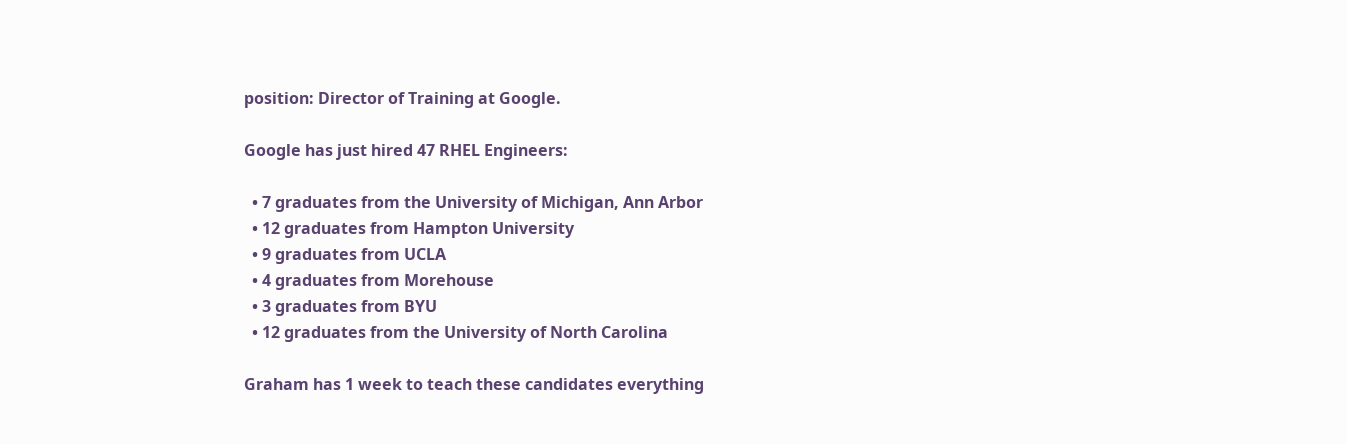position: Director of Training at Google.

Google has just hired 47 RHEL Engineers:

  • 7 graduates from the University of Michigan, Ann Arbor
  • 12 graduates from Hampton University
  • 9 graduates from UCLA
  • 4 graduates from Morehouse
  • 3 graduates from BYU
  • 12 graduates from the University of North Carolina

Graham has 1 week to teach these candidates everything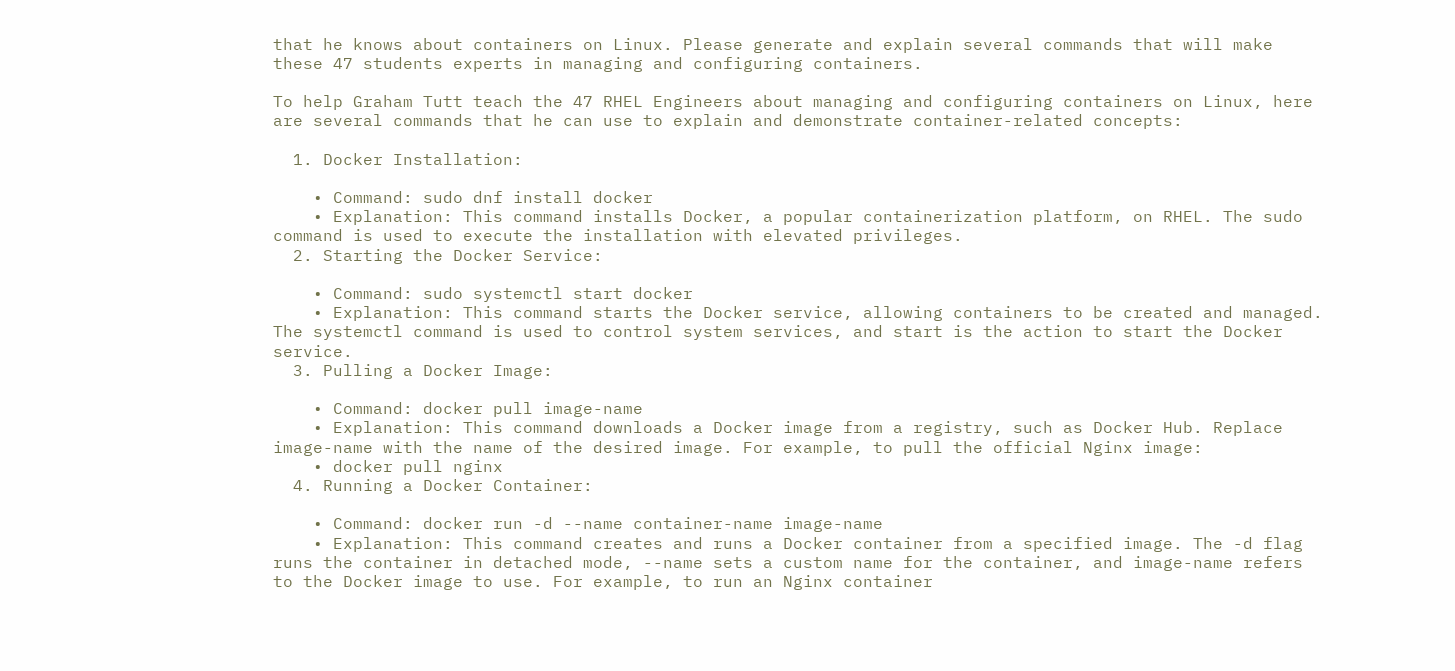that he knows about containers on Linux. Please generate and explain several commands that will make these 47 students experts in managing and configuring containers.

To help Graham Tutt teach the 47 RHEL Engineers about managing and configuring containers on Linux, here are several commands that he can use to explain and demonstrate container-related concepts:

  1. Docker Installation:

    • Command: sudo dnf install docker
    • Explanation: This command installs Docker, a popular containerization platform, on RHEL. The sudo command is used to execute the installation with elevated privileges.
  2. Starting the Docker Service:

    • Command: sudo systemctl start docker
    • Explanation: This command starts the Docker service, allowing containers to be created and managed. The systemctl command is used to control system services, and start is the action to start the Docker service.
  3. Pulling a Docker Image:

    • Command: docker pull image-name
    • Explanation: This command downloads a Docker image from a registry, such as Docker Hub. Replace image-name with the name of the desired image. For example, to pull the official Nginx image:
    • docker pull nginx
  4. Running a Docker Container:

    • Command: docker run -d --name container-name image-name
    • Explanation: This command creates and runs a Docker container from a specified image. The -d flag runs the container in detached mode, --name sets a custom name for the container, and image-name refers to the Docker image to use. For example, to run an Nginx container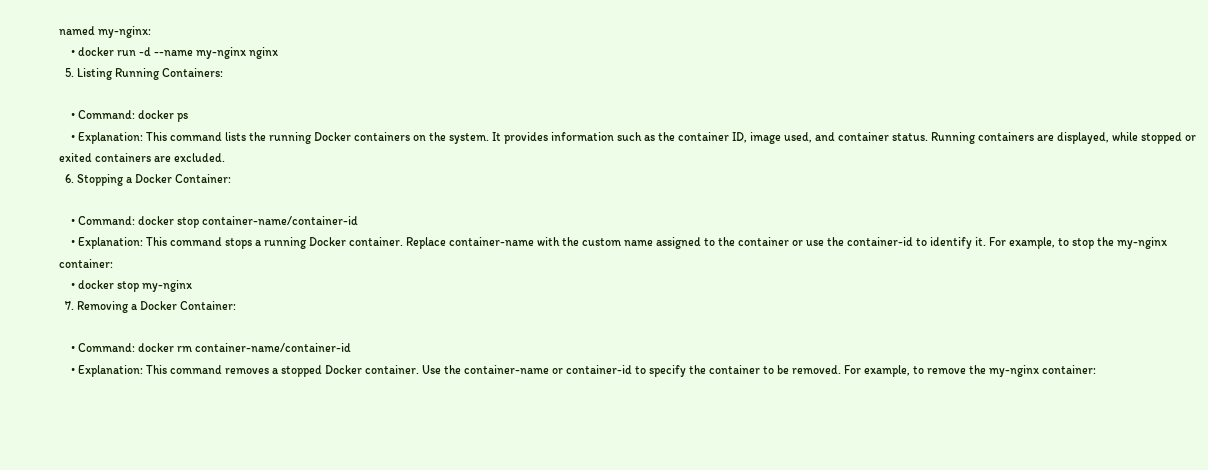named my-nginx:
    • docker run -d --name my-nginx nginx
  5. Listing Running Containers:

    • Command: docker ps
    • Explanation: This command lists the running Docker containers on the system. It provides information such as the container ID, image used, and container status. Running containers are displayed, while stopped or exited containers are excluded.
  6. Stopping a Docker Container:

    • Command: docker stop container-name/container-id
    • Explanation: This command stops a running Docker container. Replace container-name with the custom name assigned to the container or use the container-id to identify it. For example, to stop the my-nginx container:
    • docker stop my-nginx
  7. Removing a Docker Container:

    • Command: docker rm container-name/container-id
    • Explanation: This command removes a stopped Docker container. Use the container-name or container-id to specify the container to be removed. For example, to remove the my-nginx container: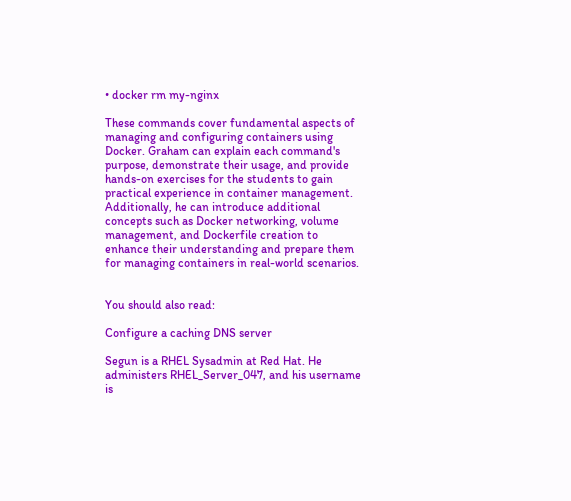• docker rm my-nginx

These commands cover fundamental aspects of managing and configuring containers using Docker. Graham can explain each command's purpose, demonstrate their usage, and provide hands-on exercises for the students to gain practical experience in container management. Additionally, he can introduce additional concepts such as Docker networking, volume management, and Dockerfile creation to enhance their understanding and prepare them for managing containers in real-world scenarios.


You should also read:

Configure a caching DNS server

Segun is a RHEL Sysadmin at Red Hat. He administers RHEL_Server_047, and his username is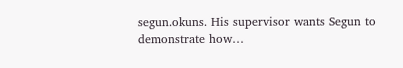segun.okuns. His supervisor wants Segun to demonstrate how…